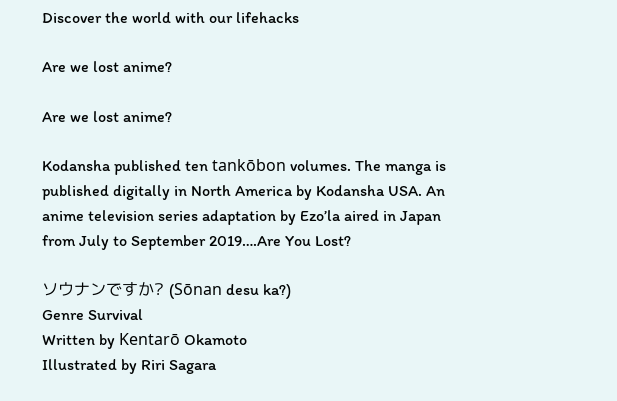Discover the world with our lifehacks

Are we lost anime?

Are we lost anime?

Kodansha published ten tankōbon volumes. The manga is published digitally in North America by Kodansha USA. An anime television series adaptation by Ezo’la aired in Japan from July to September 2019….Are You Lost?

ソウナンですか? (Sōnan desu ka?)
Genre Survival
Written by Kentarō Okamoto
Illustrated by Riri Sagara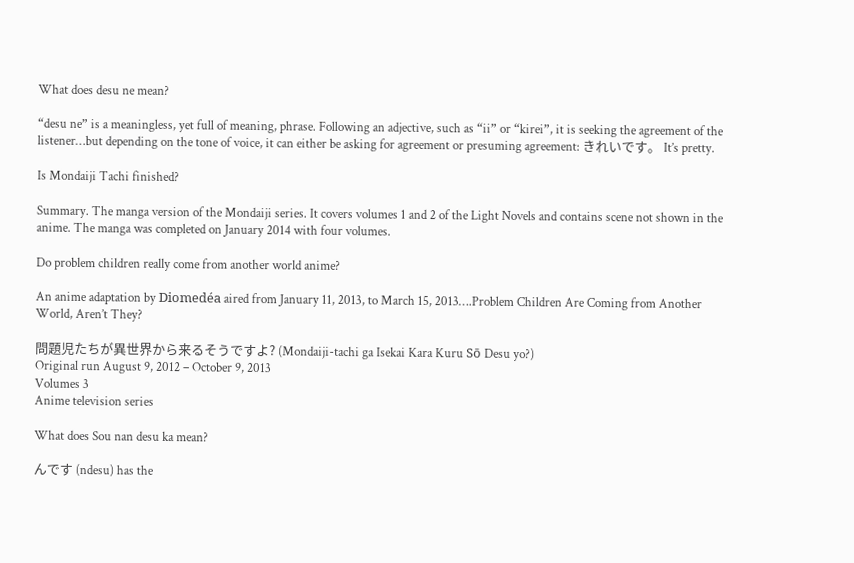What does desu ne mean?

“desu ne” is a meaningless, yet full of meaning, phrase. Following an adjective, such as “ii” or “kirei”, it is seeking the agreement of the listener…but depending on the tone of voice, it can either be asking for agreement or presuming agreement: きれいです。 It’s pretty.

Is Mondaiji Tachi finished?

Summary. The manga version of the Mondaiji series. It covers volumes 1 and 2 of the Light Novels and contains scene not shown in the anime. The manga was completed on January 2014 with four volumes.

Do problem children really come from another world anime?

An anime adaptation by Diomedéa aired from January 11, 2013, to March 15, 2013….Problem Children Are Coming from Another World, Aren’t They?

問題児たちが異世界から来るそうですよ? (Mondaiji-tachi ga Isekai Kara Kuru Sō Desu yo?)
Original run August 9, 2012 – October 9, 2013
Volumes 3
Anime television series

What does Sou nan desu ka mean?

んです (ndesu) has the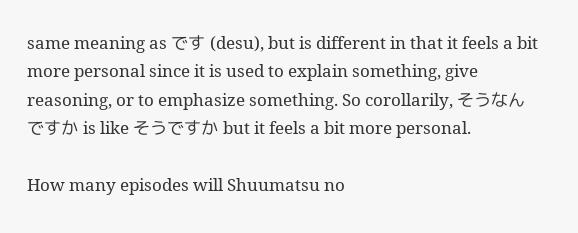same meaning as です (desu), but is different in that it feels a bit more personal since it is used to explain something, give reasoning, or to emphasize something. So corollarily, そうなんですか is like そうですか but it feels a bit more personal.

How many episodes will Shuumatsu no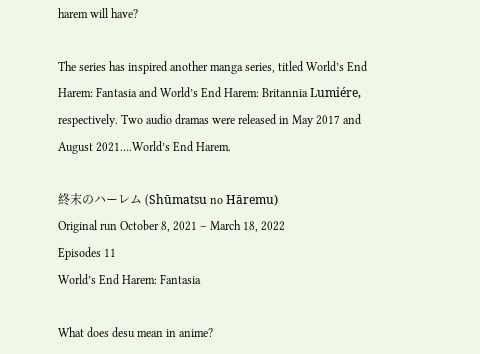harem will have?

The series has inspired another manga series, titled World’s End Harem: Fantasia and World’s End Harem: Britannia Lumiére, respectively. Two audio dramas were released in May 2017 and August 2021….World’s End Harem.

終末のハーレム (Shūmatsu no Hāremu)
Original run October 8, 2021 – March 18, 2022
Episodes 11
World’s End Harem: Fantasia

What does desu mean in anime?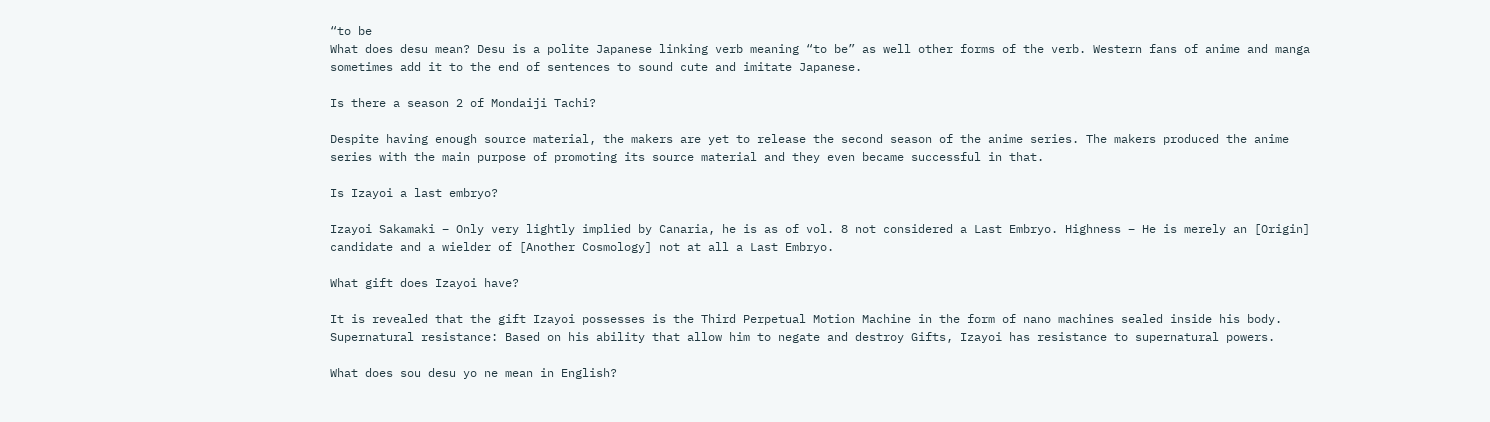“to be
What does desu mean? Desu is a polite Japanese linking verb meaning “to be” as well other forms of the verb. Western fans of anime and manga sometimes add it to the end of sentences to sound cute and imitate Japanese.

Is there a season 2 of Mondaiji Tachi?

Despite having enough source material, the makers are yet to release the second season of the anime series. The makers produced the anime series with the main purpose of promoting its source material and they even became successful in that.

Is Izayoi a last embryo?

Izayoi Sakamaki – Only very lightly implied by Canaria, he is as of vol. 8 not considered a Last Embryo. Highness – He is merely an [Origin] candidate and a wielder of [Another Cosmology] not at all a Last Embryo.

What gift does Izayoi have?

It is revealed that the gift Izayoi possesses is the Third Perpetual Motion Machine in the form of nano machines sealed inside his body. Supernatural resistance: Based on his ability that allow him to negate and destroy Gifts, Izayoi has resistance to supernatural powers.

What does sou desu yo ne mean in English?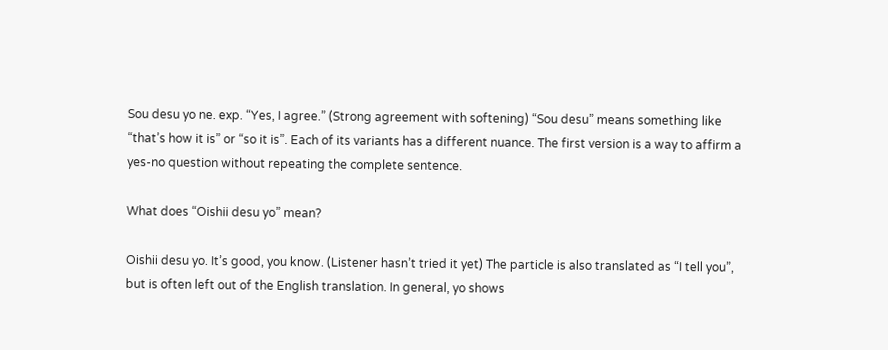Sou desu yo ne. exp. “Yes, I agree.” (Strong agreement with softening) “Sou desu” means something like “that’s how it is” or “so it is”. Each of its variants has a different nuance. The first version is a way to affirm a yes-no question without repeating the complete sentence.

What does “Oishii desu yo” mean?

Oishii desu yo. It’s good, you know. (Listener hasn’t tried it yet) The particle is also translated as “I tell you”, but is often left out of the English translation. In general, yo shows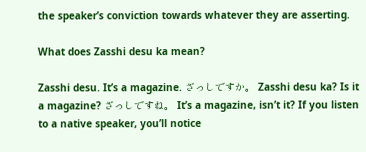the speaker’s conviction towards whatever they are asserting.

What does Zasshi desu ka mean?

Zasshi desu. It’s a magazine. ざっしですか。 Zasshi desu ka? Is it a magazine? ざっしですね。 It’s a magazine, isn’t it? If you listen to a native speaker, you’ll notice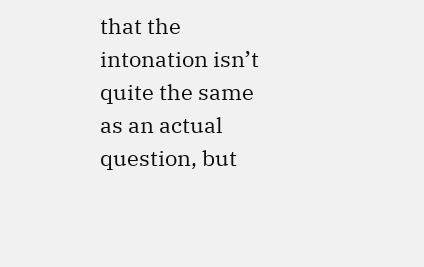that the intonation isn’t quite the same as an actual question, but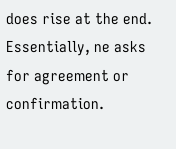does rise at the end. Essentially, ne asks for agreement or confirmation.